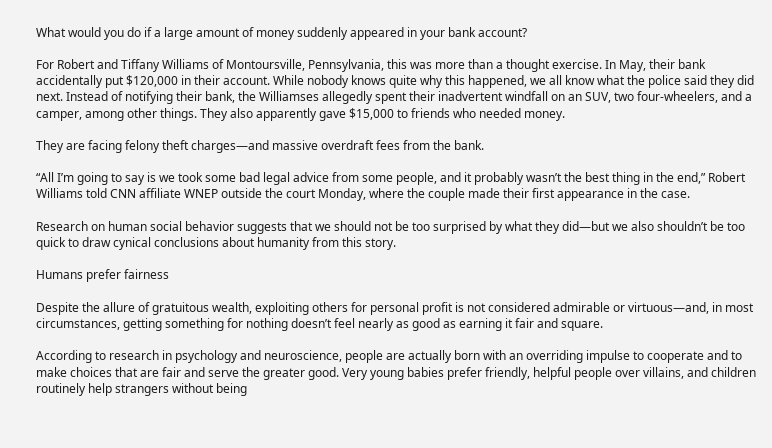What would you do if a large amount of money suddenly appeared in your bank account?

For Robert and Tiffany Williams of Montoursville, Pennsylvania, this was more than a thought exercise. In May, their bank accidentally put $120,000 in their account. While nobody knows quite why this happened, we all know what the police said they did next. Instead of notifying their bank, the Williamses allegedly spent their inadvertent windfall on an SUV, two four-wheelers, and a camper, among other things. They also apparently gave $15,000 to friends who needed money.

They are facing felony theft charges—and massive overdraft fees from the bank.

“All I’m going to say is we took some bad legal advice from some people, and it probably wasn’t the best thing in the end,” Robert Williams told CNN affiliate WNEP outside the court Monday, where the couple made their first appearance in the case.

Research on human social behavior suggests that we should not be too surprised by what they did—but we also shouldn’t be too quick to draw cynical conclusions about humanity from this story.

Humans prefer fairness

Despite the allure of gratuitous wealth, exploiting others for personal profit is not considered admirable or virtuous—and, in most circumstances, getting something for nothing doesn’t feel nearly as good as earning it fair and square.

According to research in psychology and neuroscience, people are actually born with an overriding impulse to cooperate and to make choices that are fair and serve the greater good. Very young babies prefer friendly, helpful people over villains, and children routinely help strangers without being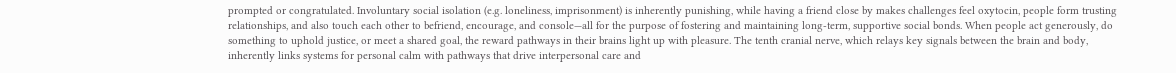prompted or congratulated. Involuntary social isolation (e.g. loneliness, imprisonment) is inherently punishing, while having a friend close by makes challenges feel oxytocin, people form trusting relationships, and also touch each other to befriend, encourage, and console—all for the purpose of fostering and maintaining long-term, supportive social bonds. When people act generously, do something to uphold justice, or meet a shared goal, the reward pathways in their brains light up with pleasure. The tenth cranial nerve, which relays key signals between the brain and body, inherently links systems for personal calm with pathways that drive interpersonal care and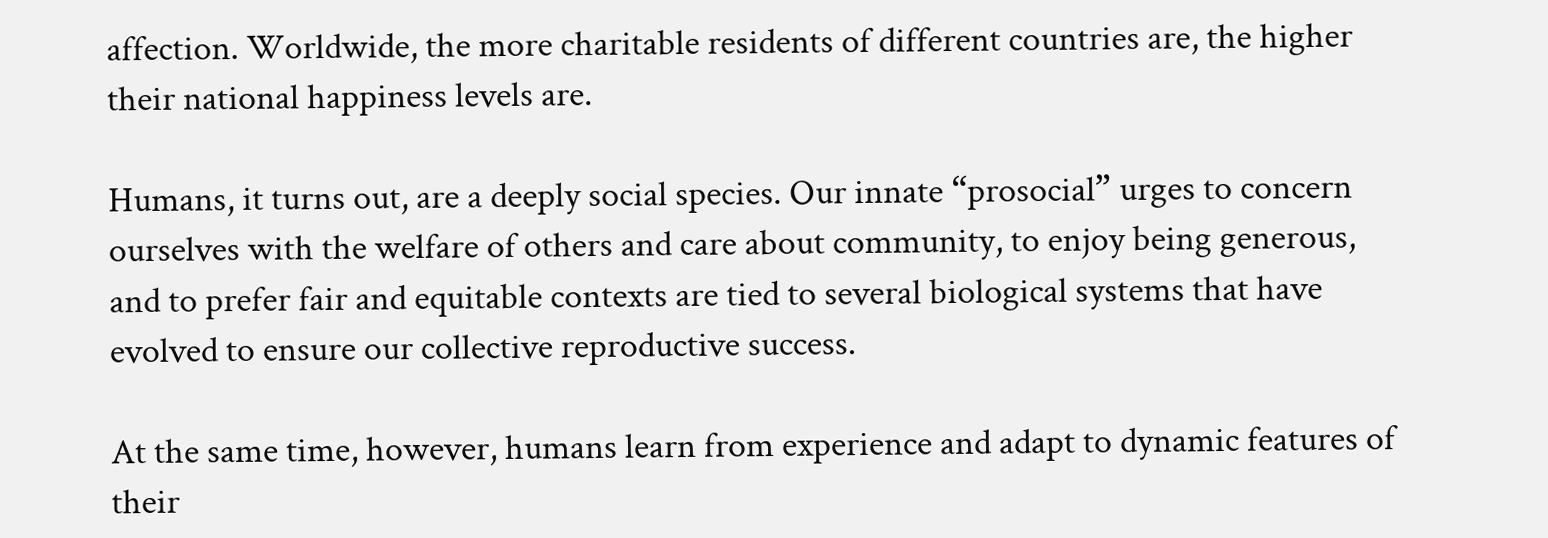affection. Worldwide, the more charitable residents of different countries are, the higher their national happiness levels are.

Humans, it turns out, are a deeply social species. Our innate “prosocial” urges to concern ourselves with the welfare of others and care about community, to enjoy being generous, and to prefer fair and equitable contexts are tied to several biological systems that have evolved to ensure our collective reproductive success.

At the same time, however, humans learn from experience and adapt to dynamic features of their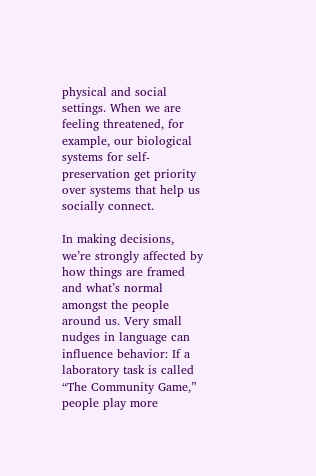physical and social settings. When we are feeling threatened, for example, our biological systems for self-preservation get priority over systems that help us socially connect.

In making decisions, we’re strongly affected by how things are framed and what’s normal amongst the people around us. Very small nudges in language can influence behavior: If a laboratory task is called “The Community Game,” people play more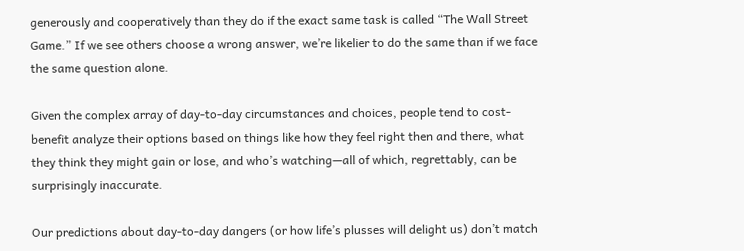generously and cooperatively than they do if the exact same task is called “The Wall Street Game.” If we see others choose a wrong answer, we’re likelier to do the same than if we face the same question alone.

Given the complex array of day-to-day circumstances and choices, people tend to cost-benefit analyze their options based on things like how they feel right then and there, what they think they might gain or lose, and who’s watching—all of which, regrettably, can be surprisingly inaccurate.

Our predictions about day-to-day dangers (or how life’s plusses will delight us) don’t match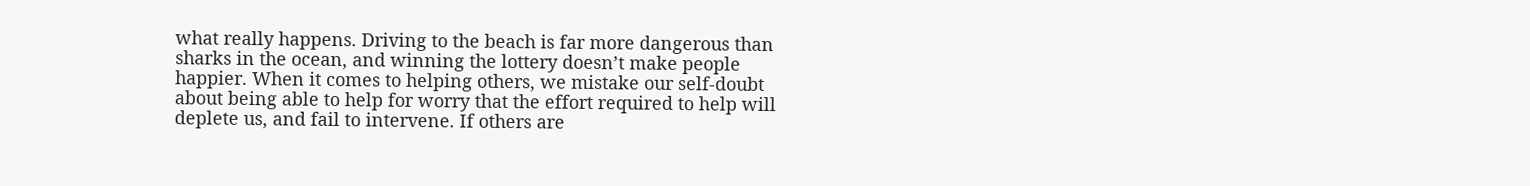what really happens. Driving to the beach is far more dangerous than sharks in the ocean, and winning the lottery doesn’t make people happier. When it comes to helping others, we mistake our self-doubt about being able to help for worry that the effort required to help will deplete us, and fail to intervene. If others are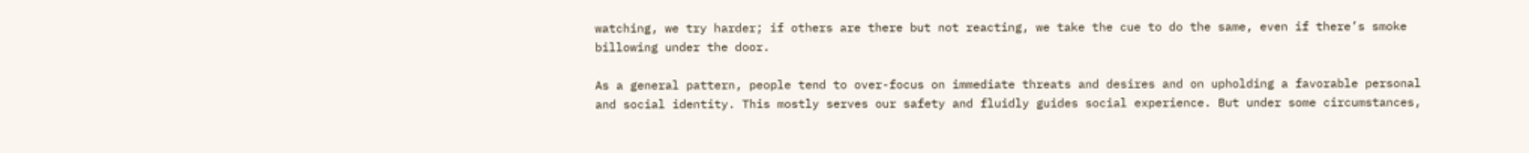watching, we try harder; if others are there but not reacting, we take the cue to do the same, even if there’s smoke billowing under the door.

As a general pattern, people tend to over-focus on immediate threats and desires and on upholding a favorable personal and social identity. This mostly serves our safety and fluidly guides social experience. But under some circumstances,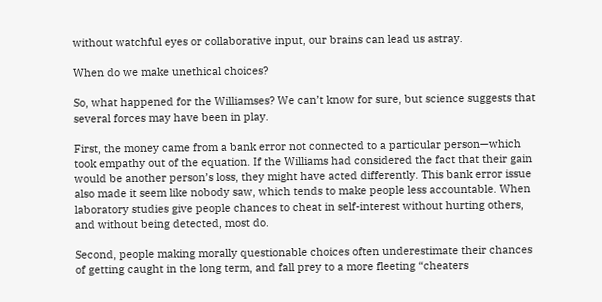without watchful eyes or collaborative input, our brains can lead us astray.

When do we make unethical choices?

So, what happened for the Williamses? We can’t know for sure, but science suggests that several forces may have been in play.

First, the money came from a bank error not connected to a particular person—which took empathy out of the equation. If the Williams had considered the fact that their gain would be another person’s loss, they might have acted differently. This bank error issue also made it seem like nobody saw, which tends to make people less accountable. When laboratory studies give people chances to cheat in self-interest without hurting others, and without being detected, most do.

Second, people making morally questionable choices often underestimate their chances of getting caught in the long term, and fall prey to a more fleeting “cheaters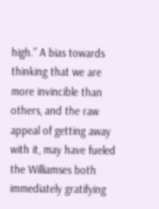high.” A bias towards thinking that we are more invincible than others, and the raw appeal of getting away with it, may have fueled the Williamses both immediately gratifying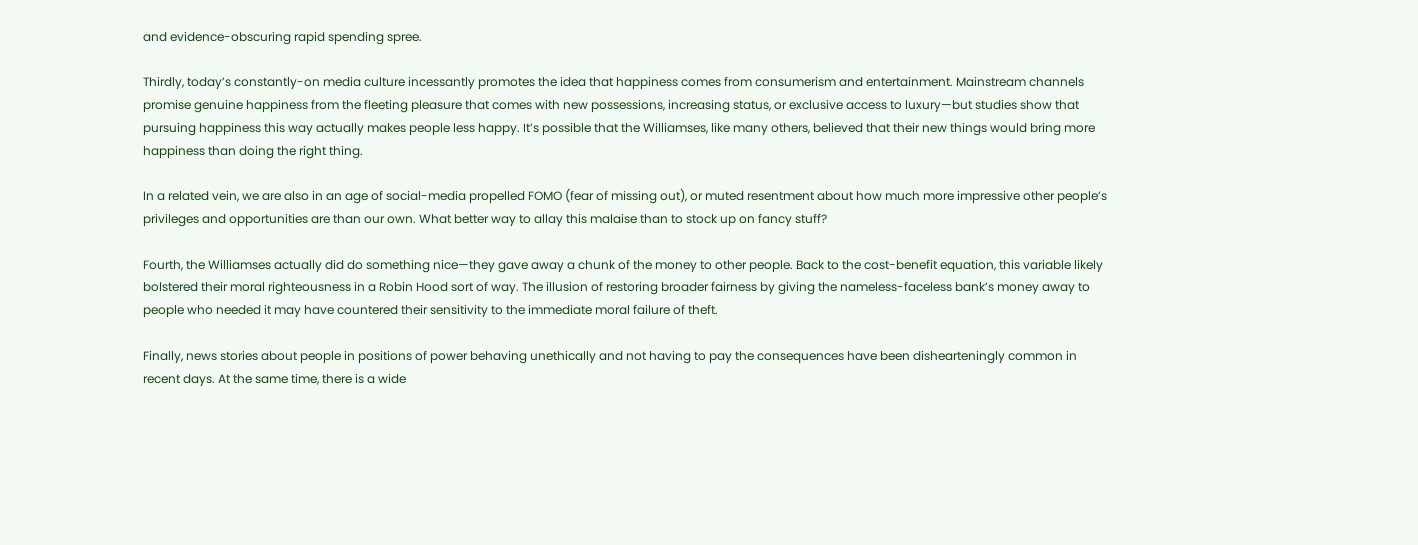and evidence-obscuring rapid spending spree.

Thirdly, today’s constantly-on media culture incessantly promotes the idea that happiness comes from consumerism and entertainment. Mainstream channels promise genuine happiness from the fleeting pleasure that comes with new possessions, increasing status, or exclusive access to luxury—but studies show that pursuing happiness this way actually makes people less happy. It’s possible that the Williamses, like many others, believed that their new things would bring more happiness than doing the right thing.

In a related vein, we are also in an age of social-media propelled FOMO (fear of missing out), or muted resentment about how much more impressive other people’s privileges and opportunities are than our own. What better way to allay this malaise than to stock up on fancy stuff?

Fourth, the Williamses actually did do something nice—they gave away a chunk of the money to other people. Back to the cost-benefit equation, this variable likely bolstered their moral righteousness in a Robin Hood sort of way. The illusion of restoring broader fairness by giving the nameless-faceless bank’s money away to people who needed it may have countered their sensitivity to the immediate moral failure of theft.

Finally, news stories about people in positions of power behaving unethically and not having to pay the consequences have been dishearteningly common in recent days. At the same time, there is a wide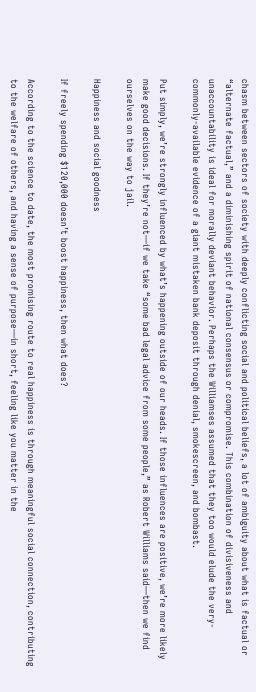chasm between sectors of society with deeply conflicting social and political beliefs, a lot of ambiguity about what is factual or “alternate factual,” and a diminishing spirit of national consensus or compromise. This combination of divisiveness and unaccountability is ideal for morally deviant behavior. Perhaps the Williamses assumed that they too would elude the very-commonly-available evidence of a giant mistaken bank deposit through denial, smokescreen, and bombast.

Put simply, we’re strongly influenced by what’s happening outside of our heads. If those influences are positive, we’re more likely make good decisions. If they’re not—if we take “some bad legal advice from some people,” as Robert Williams said—then we find ourselves on the way to jail.

Happiness and social goodness

If freely spending $120,000 doesn’t boost happiness, then what does?

According to the science to date, the most promising route to real happiness is through meaningful social connection, contributing to the welfare of others, and having a sense of purpose—in short, feeling like you matter in the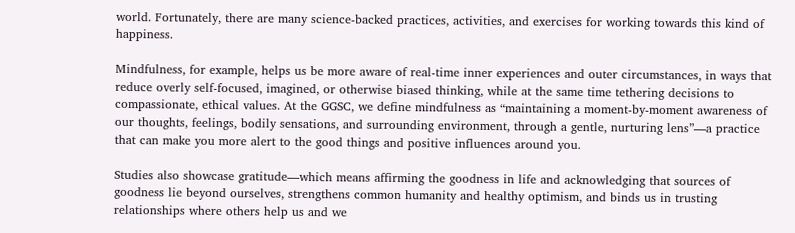world. Fortunately, there are many science-backed practices, activities, and exercises for working towards this kind of happiness.

Mindfulness, for example, helps us be more aware of real-time inner experiences and outer circumstances, in ways that reduce overly self-focused, imagined, or otherwise biased thinking, while at the same time tethering decisions to compassionate, ethical values. At the GGSC, we define mindfulness as “maintaining a moment-by-moment awareness of our thoughts, feelings, bodily sensations, and surrounding environment, through a gentle, nurturing lens”—a practice that can make you more alert to the good things and positive influences around you.

Studies also showcase gratitude—which means affirming the goodness in life and acknowledging that sources of goodness lie beyond ourselves, strengthens common humanity and healthy optimism, and binds us in trusting relationships where others help us and we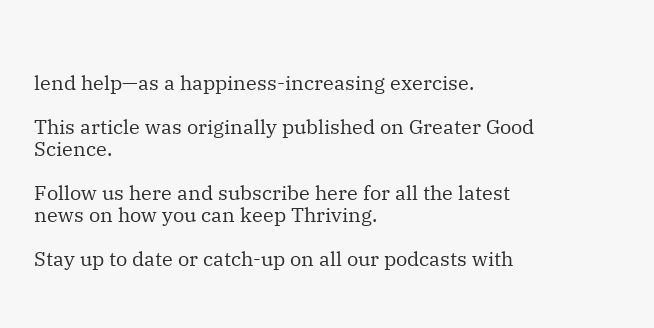lend help—as a happiness-increasing exercise.

This article was originally published on Greater Good Science.

Follow us here and subscribe here for all the latest news on how you can keep Thriving.

Stay up to date or catch-up on all our podcasts with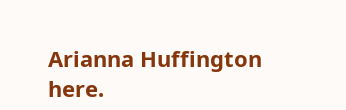Arianna Huffington here.